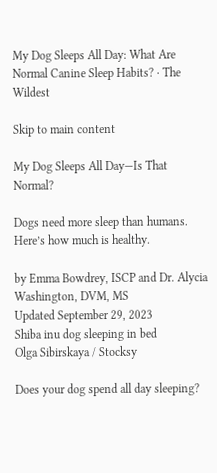My Dog Sleeps All Day: What Are Normal Canine Sleep Habits? · The Wildest

Skip to main content

My Dog Sleeps All Day—Is That Normal?

Dogs need more sleep than humans. Here’s how much is healthy.

by Emma Bowdrey, ISCP and Dr. Alycia Washington, DVM, MS
Updated September 29, 2023
Shiba inu dog sleeping in bed
Olga Sibirskaya / Stocksy

Does your dog spend all day sleeping?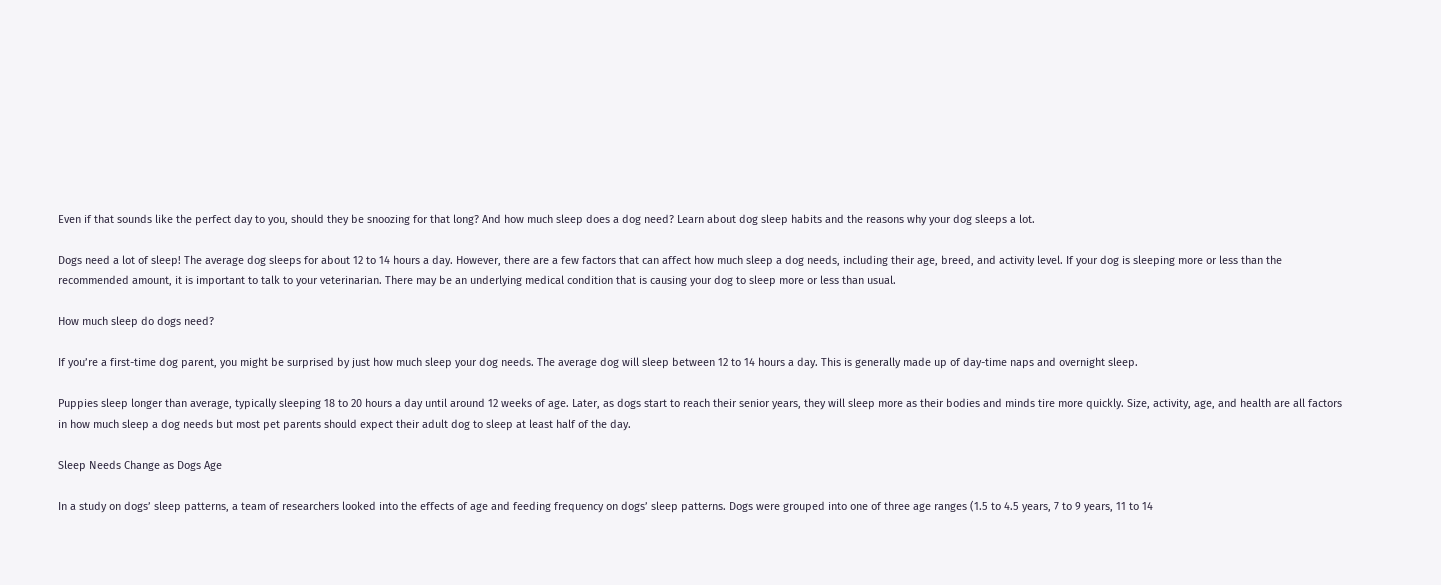Even if that sounds like the perfect day to you, should they be snoozing for that long? And how much sleep does a dog need? Learn about dog sleep habits and the reasons why your dog sleeps a lot.

Dogs need a lot of sleep! The average dog sleeps for about 12 to 14 hours a day. However, there are a few factors that can affect how much sleep a dog needs, including their age, breed, and activity level. If your dog is sleeping more or less than the recommended amount, it is important to talk to your veterinarian. There may be an underlying medical condition that is causing your dog to sleep more or less than usual.

How much sleep do dogs need?

If you’re a first-time dog parent, you might be surprised by just how much sleep your dog needs. The average dog will sleep between 12 to 14 hours a day. This is generally made up of day-time naps and overnight sleep.

Puppies sleep longer than average, typically sleeping 18 to 20 hours a day until around 12 weeks of age. Later, as dogs start to reach their senior years, they will sleep more as their bodies and minds tire more quickly. Size, activity, age, and health are all factors in how much sleep a dog needs but most pet parents should expect their adult dog to sleep at least half of the day.

Sleep Needs Change as Dogs Age

In a study on dogs’ sleep patterns, a team of researchers looked into the effects of age and feeding frequency on dogs’ sleep patterns. Dogs were grouped into one of three age ranges (1.5 to 4.5 years, 7 to 9 years, 11 to 14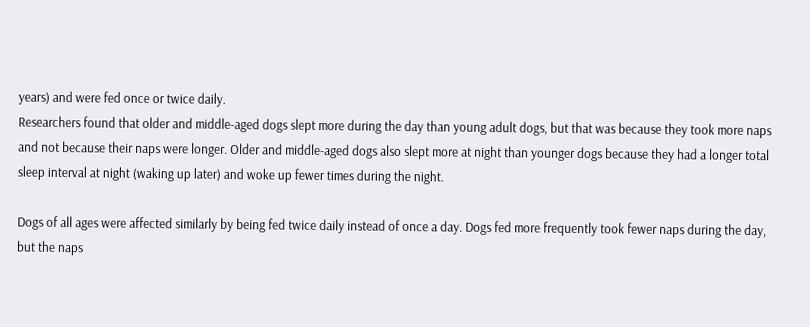years) and were fed once or twice daily.
Researchers found that older and middle-aged dogs slept more during the day than young adult dogs, but that was because they took more naps and not because their naps were longer. Older and middle-aged dogs also slept more at night than younger dogs because they had a longer total sleep interval at night (waking up later) and woke up fewer times during the night.

Dogs of all ages were affected similarly by being fed twice daily instead of once a day. Dogs fed more frequently took fewer naps during the day, but the naps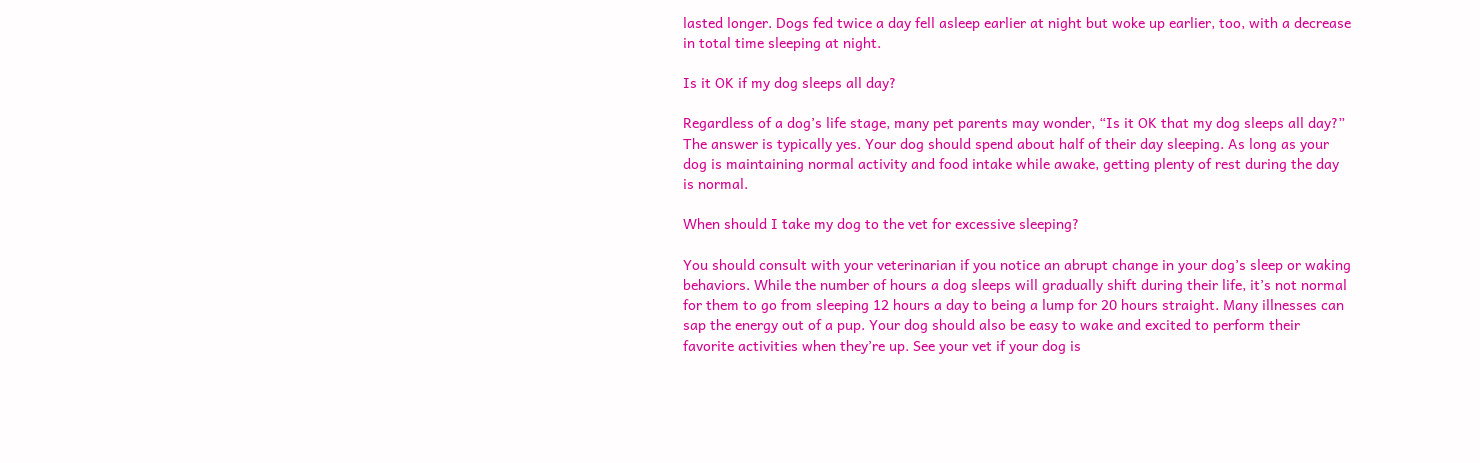lasted longer. Dogs fed twice a day fell asleep earlier at night but woke up earlier, too, with a decrease in total time sleeping at night.

Is it OK if my dog sleeps all day?

Regardless of a dog’s life stage, many pet parents may wonder, “Is it OK that my dog sleeps all day?” The answer is typically yes. Your dog should spend about half of their day sleeping. As long as your dog is maintaining normal activity and food intake while awake, getting plenty of rest during the day is normal.

When should I take my dog to the vet for excessive sleeping?

You should consult with your veterinarian if you notice an abrupt change in your dog’s sleep or waking behaviors. While the number of hours a dog sleeps will gradually shift during their life, it’s not normal for them to go from sleeping 12 hours a day to being a lump for 20 hours straight. Many illnesses can sap the energy out of a pup. Your dog should also be easy to wake and excited to perform their favorite activities when they’re up. See your vet if your dog is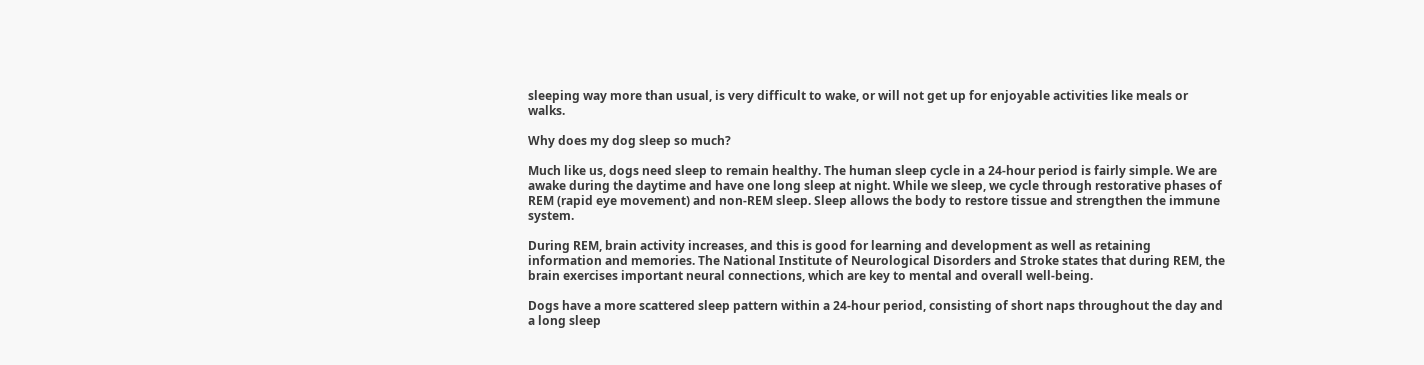sleeping way more than usual, is very difficult to wake, or will not get up for enjoyable activities like meals or walks.

Why does my dog sleep so much?

Much like us, dogs need sleep to remain healthy. The human sleep cycle in a 24-hour period is fairly simple. We are awake during the daytime and have one long sleep at night. While we sleep, we cycle through restorative phases of REM (rapid eye movement) and non-REM sleep. Sleep allows the body to restore tissue and strengthen the immune system.

During REM, brain activity increases, and this is good for learning and development as well as retaining information and memories. The National Institute of Neurological Disorders and Stroke states that during REM, the brain exercises important neural connections, which are key to mental and overall well-being.

Dogs have a more scattered sleep pattern within a 24-hour period, consisting of short naps throughout the day and a long sleep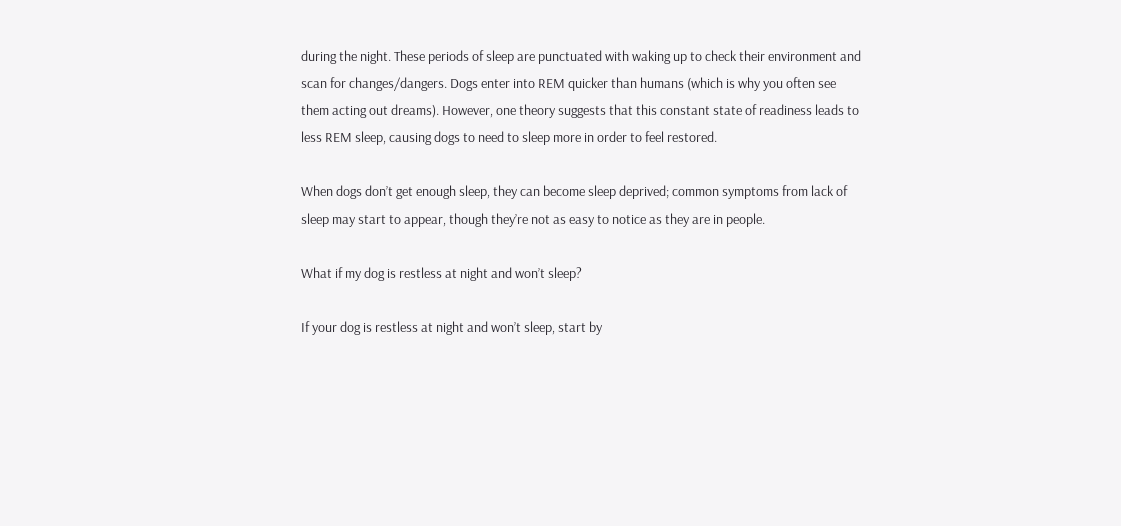during the night. These periods of sleep are punctuated with waking up to check their environment and scan for changes/dangers. Dogs enter into REM quicker than humans (which is why you often see them acting out dreams). However, one theory suggests that this constant state of readiness leads to less REM sleep, causing dogs to need to sleep more in order to feel restored.

When dogs don’t get enough sleep, they can become sleep deprived; common symptoms from lack of sleep may start to appear, though they’re not as easy to notice as they are in people.

What if my dog is restless at night and won’t sleep?

If your dog is restless at night and won’t sleep, start by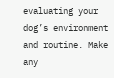evaluating your dog’s environment and routine. Make any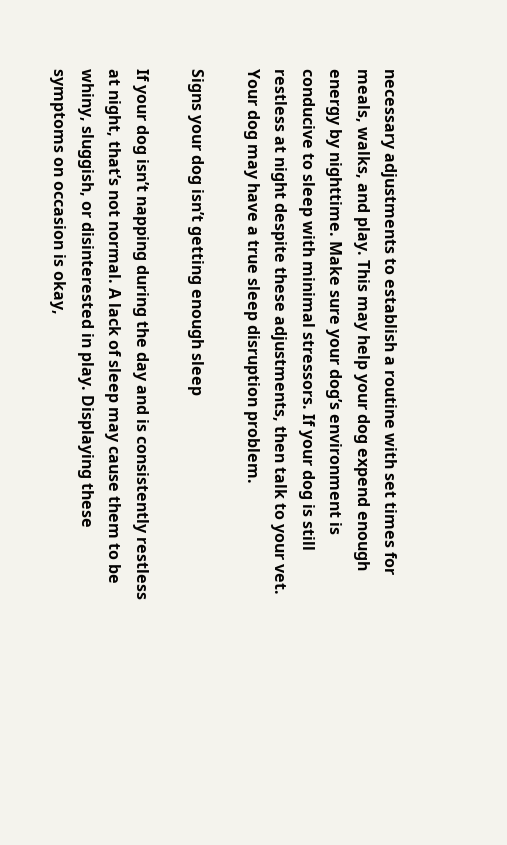necessary adjustments to establish a routine with set times for meals, walks, and play. This may help your dog expend enough energy by nighttime. Make sure your dog’s environment is conducive to sleep with minimal stressors. If your dog is still restless at night despite these adjustments, then talk to your vet. Your dog may have a true sleep disruption problem.

Signs your dog isn’t getting enough sleep

If your dog isn’t napping during the day and is consistently restless at night, that’s not normal. A lack of sleep may cause them to be whiny, sluggish, or disinterested in play. Displaying these symptoms on occasion is okay,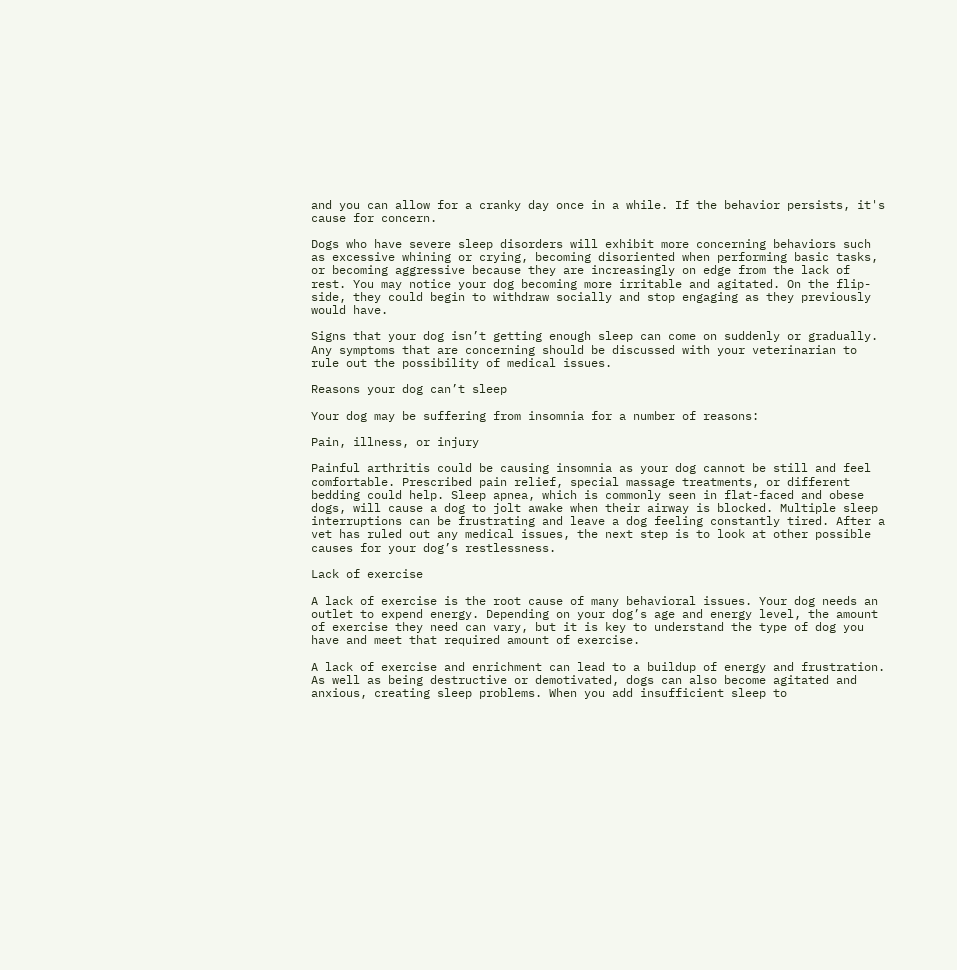and you can allow for a cranky day once in a while. If the behavior persists, it's cause for concern.

Dogs who have severe sleep disorders will exhibit more concerning behaviors such as excessive whining or crying, becoming disoriented when performing basic tasks, or becoming aggressive because they are increasingly on edge from the lack of rest. You may notice your dog becoming more irritable and agitated. On the flip-side, they could begin to withdraw socially and stop engaging as they previously would have.

Signs that your dog isn’t getting enough sleep can come on suddenly or gradually. Any symptoms that are concerning should be discussed with your veterinarian to rule out the possibility of medical issues.

Reasons your dog can’t sleep

Your dog may be suffering from insomnia for a number of reasons:

Pain, illness, or injury

Painful arthritis could be causing insomnia as your dog cannot be still and feel comfortable. Prescribed pain relief, special massage treatments, or different bedding could help. Sleep apnea, which is commonly seen in flat-faced and obese dogs, will cause a dog to jolt awake when their airway is blocked. Multiple sleep interruptions can be frustrating and leave a dog feeling constantly tired. After a vet has ruled out any medical issues, the next step is to look at other possible causes for your dog’s restlessness.

Lack of exercise

A lack of exercise is the root cause of many behavioral issues. Your dog needs an outlet to expend energy. Depending on your dog’s age and energy level, the amount of exercise they need can vary, but it is key to understand the type of dog you have and meet that required amount of exercise.

A lack of exercise and enrichment can lead to a buildup of energy and frustration. As well as being destructive or demotivated, dogs can also become agitated and anxious, creating sleep problems. When you add insufficient sleep to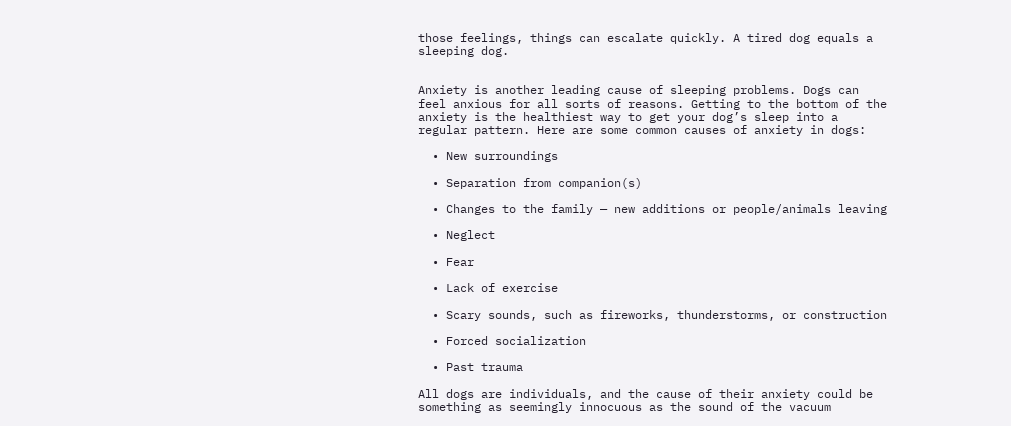those feelings, things can escalate quickly. A tired dog equals a sleeping dog.


Anxiety is another leading cause of sleeping problems. Dogs can feel anxious for all sorts of reasons. Getting to the bottom of the anxiety is the healthiest way to get your dog’s sleep into a regular pattern. Here are some common causes of anxiety in dogs:

  • New surroundings

  • Separation from companion(s)

  • Changes to the family — new additions or people/animals leaving

  • Neglect

  • Fear

  • Lack of exercise

  • Scary sounds, such as fireworks, thunderstorms, or construction

  • Forced socialization

  • Past trauma

All dogs are individuals, and the cause of their anxiety could be something as seemingly innocuous as the sound of the vacuum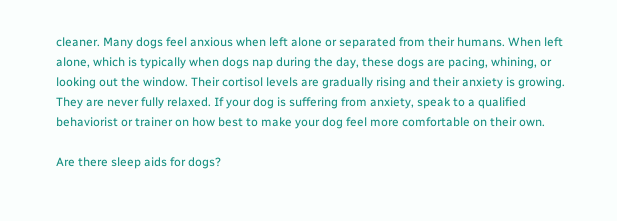cleaner. Many dogs feel anxious when left alone or separated from their humans. When left alone, which is typically when dogs nap during the day, these dogs are pacing, whining, or looking out the window. Their cortisol levels are gradually rising and their anxiety is growing. They are never fully relaxed. If your dog is suffering from anxiety, speak to a qualified behaviorist or trainer on how best to make your dog feel more comfortable on their own.

Are there sleep aids for dogs?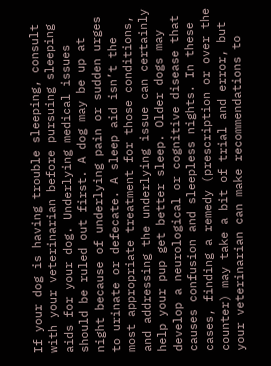If your dog is having trouble sleeping, consult with your veterinarian before pursuing sleeping aids for your dog. Underlying medical issues should be ruled out first. A dog may be up at night because of underlying pain or sudden urges to urinate or defecate. A sleep aid isn’t the most appropriate treatment for those conditions, and addressing the underlying issue can certainly help your pup get better sleep. Older dogs may develop a neurological or cognitive disease that causes confusion and sleepless nights. In these cases, finding a remedy (prescription or over the counter) may take a bit of trial and error, but your veterinarian can make recommendations to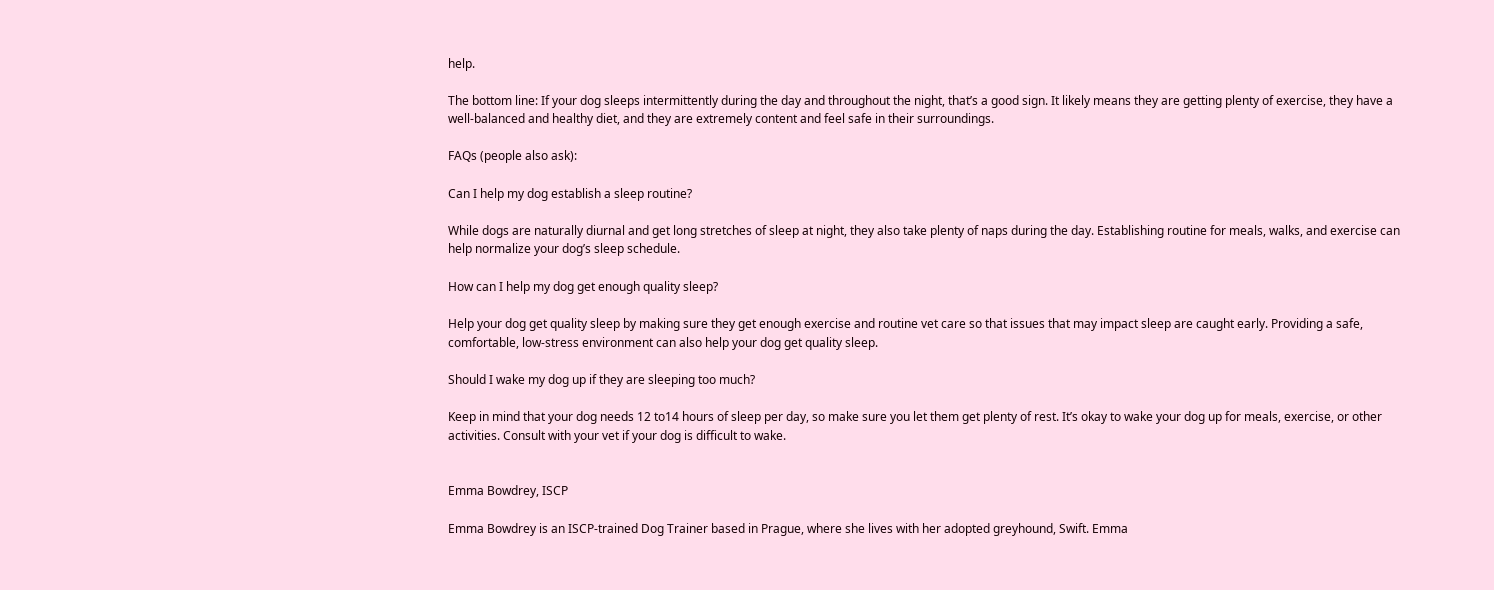help.

The bottom line: If your dog sleeps intermittently during the day and throughout the night, that’s a good sign. It likely means they are getting plenty of exercise, they have a well-balanced and healthy diet, and they are extremely content and feel safe in their surroundings.

FAQs (people also ask):

Can I help my dog establish a sleep routine?

While dogs are naturally diurnal and get long stretches of sleep at night, they also take plenty of naps during the day. Establishing routine for meals, walks, and exercise can help normalize your dog’s sleep schedule.

How can I help my dog get enough quality sleep?

Help your dog get quality sleep by making sure they get enough exercise and routine vet care so that issues that may impact sleep are caught early. Providing a safe, comfortable, low-stress environment can also help your dog get quality sleep.

Should I wake my dog up if they are sleeping too much?

Keep in mind that your dog needs 12 to14 hours of sleep per day, so make sure you let them get plenty of rest. It’s okay to wake your dog up for meals, exercise, or other activities. Consult with your vet if your dog is difficult to wake.


Emma Bowdrey, ISCP

Emma Bowdrey is an ISCP-trained Dog Trainer based in Prague, where she lives with her adopted greyhound, Swift. Emma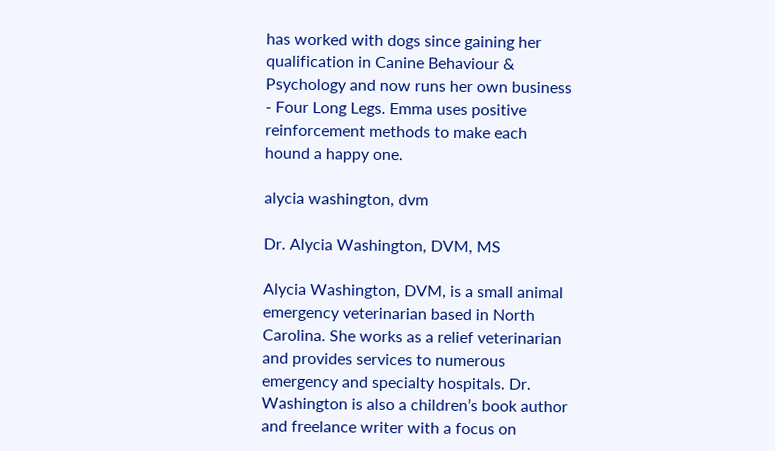has worked with dogs since gaining her qualification in Canine Behaviour & Psychology and now runs her own business - Four Long Legs. Emma uses positive reinforcement methods to make each hound a happy one.

alycia washington, dvm

Dr. Alycia Washington, DVM, MS

Alycia Washington, DVM, is a small animal emergency veterinarian based in North Carolina. She works as a relief veterinarian and provides services to numerous emergency and specialty hospitals. Dr. Washington is also a children’s book author and freelance writer with a focus on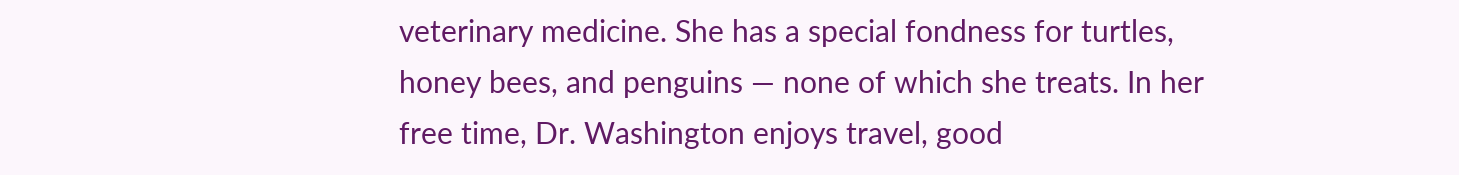veterinary medicine. She has a special fondness for turtles, honey bees, and penguins — none of which she treats. In her free time, Dr. Washington enjoys travel, good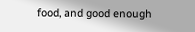food, and good enough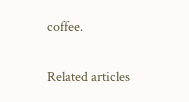coffee.

Related articles